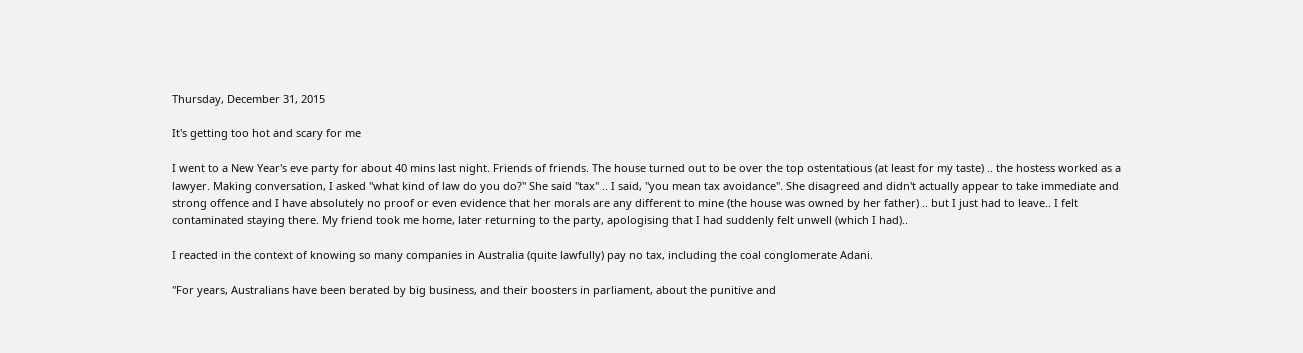Thursday, December 31, 2015

It's getting too hot and scary for me

I went to a New Year's eve party for about 40 mins last night. Friends of friends. The house turned out to be over the top ostentatious (at least for my taste) .. the hostess worked as a lawyer. Making conversation, I asked "what kind of law do you do?" She said "tax" .. I said, "you mean tax avoidance". She disagreed and didn't actually appear to take immediate and strong offence and I have absolutely no proof or even evidence that her morals are any different to mine (the house was owned by her father) .. but I just had to leave.. I felt contaminated staying there. My friend took me home, later returning to the party, apologising that I had suddenly felt unwell (which I had)..

I reacted in the context of knowing so many companies in Australia (quite lawfully) pay no tax, including the coal conglomerate Adani.

"For years, Australians have been berated by big business, and their boosters in parliament, about the punitive and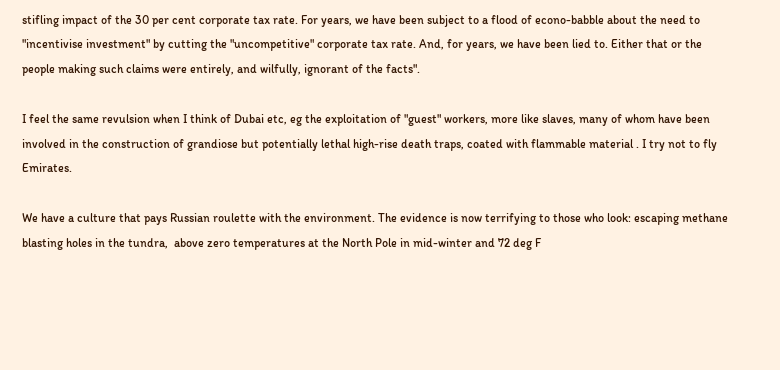stifling impact of the 30 per cent corporate tax rate. For years, we have been subject to a flood of econo-babble about the need to "incentivise investment" by cutting the "uncompetitive" corporate tax rate. And, for years, we have been lied to. Either that or the people making such claims were entirely, and wilfully, ignorant of the facts".

I feel the same revulsion when I think of Dubai etc, eg the exploitation of "guest" workers, more like slaves, many of whom have been involved in the construction of grandiose but potentially lethal high-rise death traps, coated with flammable material . I try not to fly Emirates.

We have a culture that pays Russian roulette with the environment. The evidence is now terrifying to those who look: escaping methane blasting holes in the tundra,  above zero temperatures at the North Pole in mid-winter and 72 deg F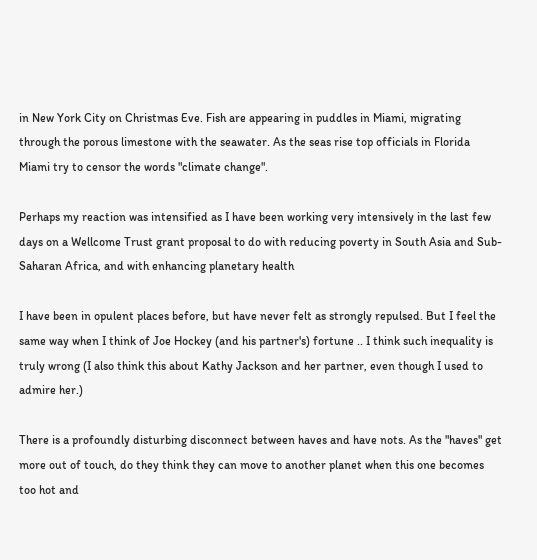in New York City on Christmas Eve. Fish are appearing in puddles in Miami, migrating through the porous limestone with the seawater. As the seas rise top officials in Florida Miami try to censor the words "climate change".

Perhaps my reaction was intensified as I have been working very intensively in the last few days on a Wellcome Trust grant proposal to do with reducing poverty in South Asia and Sub-Saharan Africa, and with enhancing planetary health

I have been in opulent places before, but have never felt as strongly repulsed. But I feel the same way when I think of Joe Hockey (and his partner's) fortune .. I think such inequality is truly wrong (I also think this about Kathy Jackson and her partner, even though I used to admire her.)

There is a profoundly disturbing disconnect between haves and have nots. As the "haves" get more out of touch, do they think they can move to another planet when this one becomes too hot and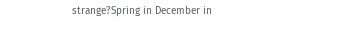strange?Spring in December in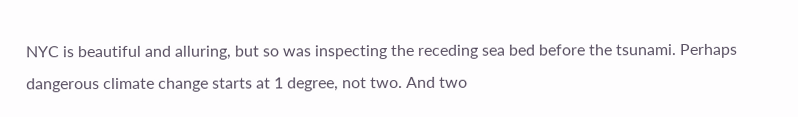NYC is beautiful and alluring, but so was inspecting the receding sea bed before the tsunami. Perhaps dangerous climate change starts at 1 degree, not two. And two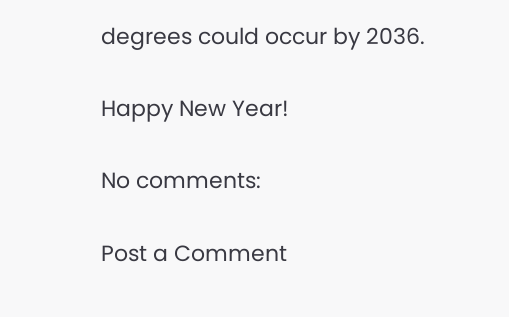degrees could occur by 2036.

Happy New Year!

No comments:

Post a Comment